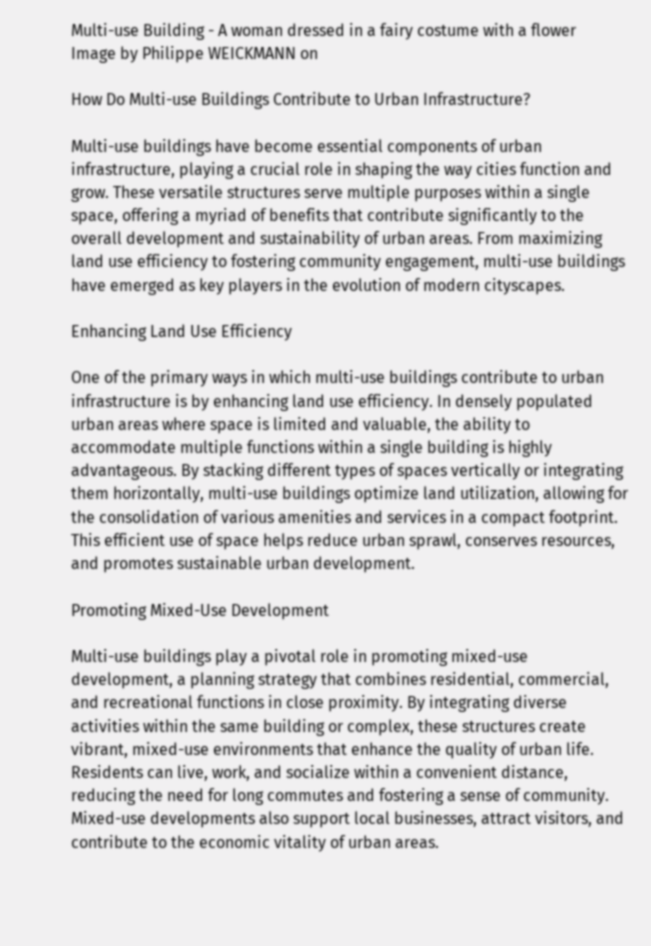Multi-use Building - A woman dressed in a fairy costume with a flower
Image by Philippe WEICKMANN on

How Do Multi-use Buildings Contribute to Urban Infrastructure?

Multi-use buildings have become essential components of urban infrastructure, playing a crucial role in shaping the way cities function and grow. These versatile structures serve multiple purposes within a single space, offering a myriad of benefits that contribute significantly to the overall development and sustainability of urban areas. From maximizing land use efficiency to fostering community engagement, multi-use buildings have emerged as key players in the evolution of modern cityscapes.

Enhancing Land Use Efficiency

One of the primary ways in which multi-use buildings contribute to urban infrastructure is by enhancing land use efficiency. In densely populated urban areas where space is limited and valuable, the ability to accommodate multiple functions within a single building is highly advantageous. By stacking different types of spaces vertically or integrating them horizontally, multi-use buildings optimize land utilization, allowing for the consolidation of various amenities and services in a compact footprint. This efficient use of space helps reduce urban sprawl, conserves resources, and promotes sustainable urban development.

Promoting Mixed-Use Development

Multi-use buildings play a pivotal role in promoting mixed-use development, a planning strategy that combines residential, commercial, and recreational functions in close proximity. By integrating diverse activities within the same building or complex, these structures create vibrant, mixed-use environments that enhance the quality of urban life. Residents can live, work, and socialize within a convenient distance, reducing the need for long commutes and fostering a sense of community. Mixed-use developments also support local businesses, attract visitors, and contribute to the economic vitality of urban areas.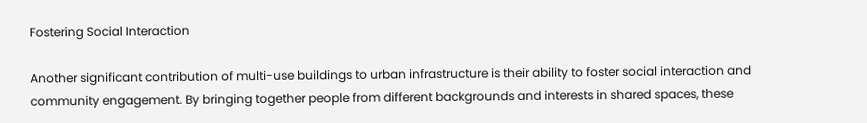Fostering Social Interaction

Another significant contribution of multi-use buildings to urban infrastructure is their ability to foster social interaction and community engagement. By bringing together people from different backgrounds and interests in shared spaces, these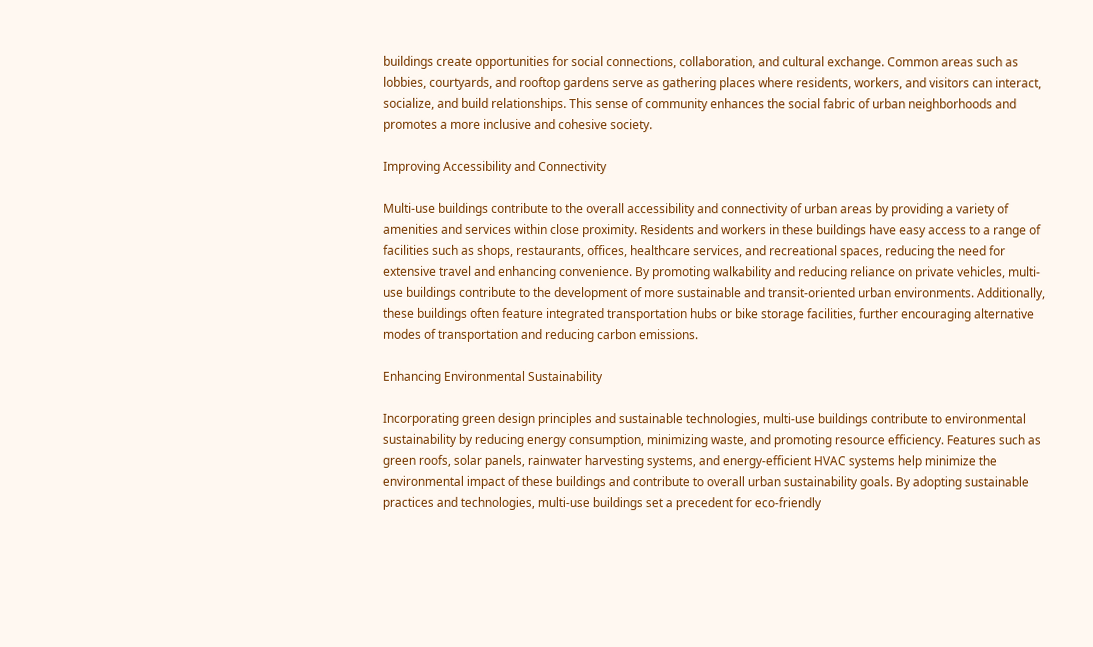buildings create opportunities for social connections, collaboration, and cultural exchange. Common areas such as lobbies, courtyards, and rooftop gardens serve as gathering places where residents, workers, and visitors can interact, socialize, and build relationships. This sense of community enhances the social fabric of urban neighborhoods and promotes a more inclusive and cohesive society.

Improving Accessibility and Connectivity

Multi-use buildings contribute to the overall accessibility and connectivity of urban areas by providing a variety of amenities and services within close proximity. Residents and workers in these buildings have easy access to a range of facilities such as shops, restaurants, offices, healthcare services, and recreational spaces, reducing the need for extensive travel and enhancing convenience. By promoting walkability and reducing reliance on private vehicles, multi-use buildings contribute to the development of more sustainable and transit-oriented urban environments. Additionally, these buildings often feature integrated transportation hubs or bike storage facilities, further encouraging alternative modes of transportation and reducing carbon emissions.

Enhancing Environmental Sustainability

Incorporating green design principles and sustainable technologies, multi-use buildings contribute to environmental sustainability by reducing energy consumption, minimizing waste, and promoting resource efficiency. Features such as green roofs, solar panels, rainwater harvesting systems, and energy-efficient HVAC systems help minimize the environmental impact of these buildings and contribute to overall urban sustainability goals. By adopting sustainable practices and technologies, multi-use buildings set a precedent for eco-friendly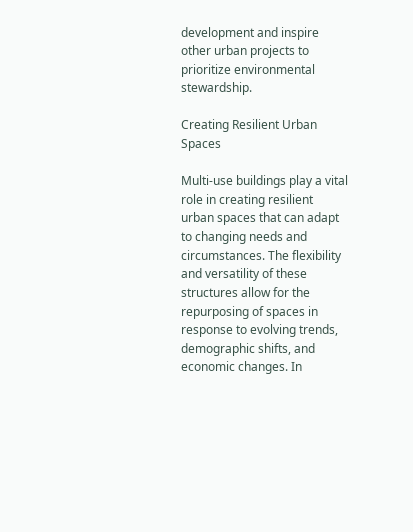development and inspire other urban projects to prioritize environmental stewardship.

Creating Resilient Urban Spaces

Multi-use buildings play a vital role in creating resilient urban spaces that can adapt to changing needs and circumstances. The flexibility and versatility of these structures allow for the repurposing of spaces in response to evolving trends, demographic shifts, and economic changes. In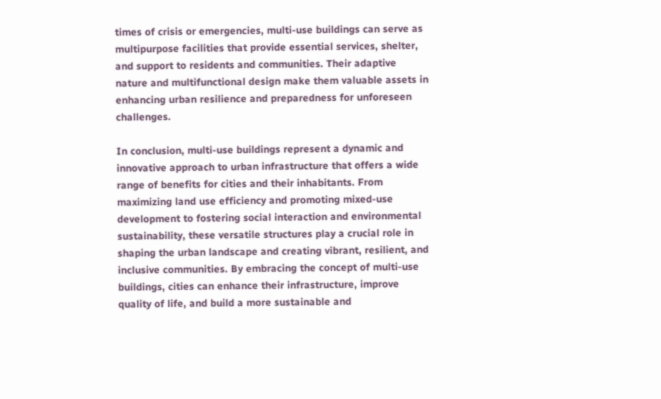times of crisis or emergencies, multi-use buildings can serve as multipurpose facilities that provide essential services, shelter, and support to residents and communities. Their adaptive nature and multifunctional design make them valuable assets in enhancing urban resilience and preparedness for unforeseen challenges.

In conclusion, multi-use buildings represent a dynamic and innovative approach to urban infrastructure that offers a wide range of benefits for cities and their inhabitants. From maximizing land use efficiency and promoting mixed-use development to fostering social interaction and environmental sustainability, these versatile structures play a crucial role in shaping the urban landscape and creating vibrant, resilient, and inclusive communities. By embracing the concept of multi-use buildings, cities can enhance their infrastructure, improve quality of life, and build a more sustainable and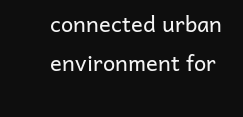connected urban environment for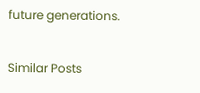future generations.

Similar Posts